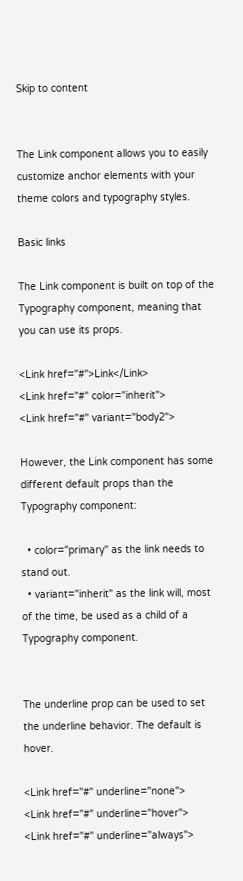Skip to content


The Link component allows you to easily customize anchor elements with your theme colors and typography styles.

Basic links

The Link component is built on top of the Typography component, meaning that you can use its props.

<Link href="#">Link</Link>
<Link href="#" color="inherit">
<Link href="#" variant="body2">

However, the Link component has some different default props than the Typography component:

  • color="primary" as the link needs to stand out.
  • variant="inherit" as the link will, most of the time, be used as a child of a Typography component.


The underline prop can be used to set the underline behavior. The default is hover.

<Link href="#" underline="none">
<Link href="#" underline="hover">
<Link href="#" underline="always">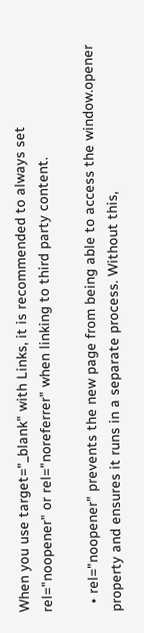When you use target="_blank" with Links, it is recommended to always set rel="noopener" or rel="noreferrer" when linking to third party content.

  • rel="noopener" prevents the new page from being able to access the window.opener property and ensures it runs in a separate process. Without this,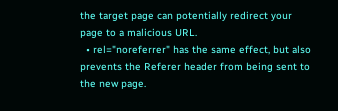the target page can potentially redirect your page to a malicious URL.
  • rel="noreferrer" has the same effect, but also prevents the Referer header from being sent to the new page.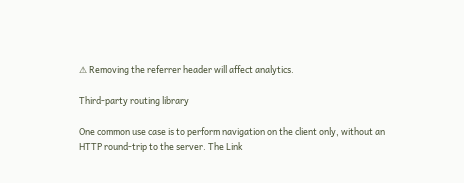⚠ Removing the referrer header will affect analytics.

Third-party routing library

One common use case is to perform navigation on the client only, without an HTTP round-trip to the server. The Link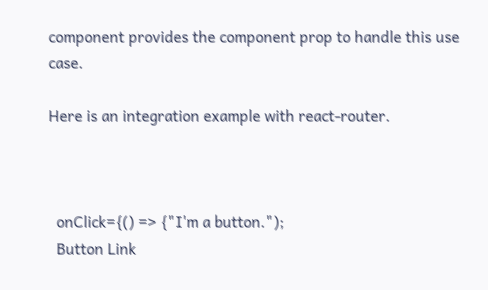component provides the component prop to handle this use case.

Here is an integration example with react-router.



  onClick={() => {"I'm a button.");
  Button Link